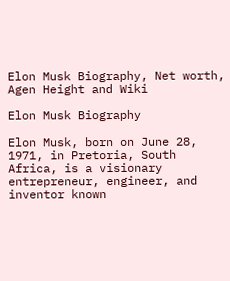Elon Musk Biography, Net worth, Agen Height and Wiki

Elon Musk Biography

Elon Musk, born on June 28, 1971, in Pretoria, South Africa, is a visionary entrepreneur, engineer, and inventor known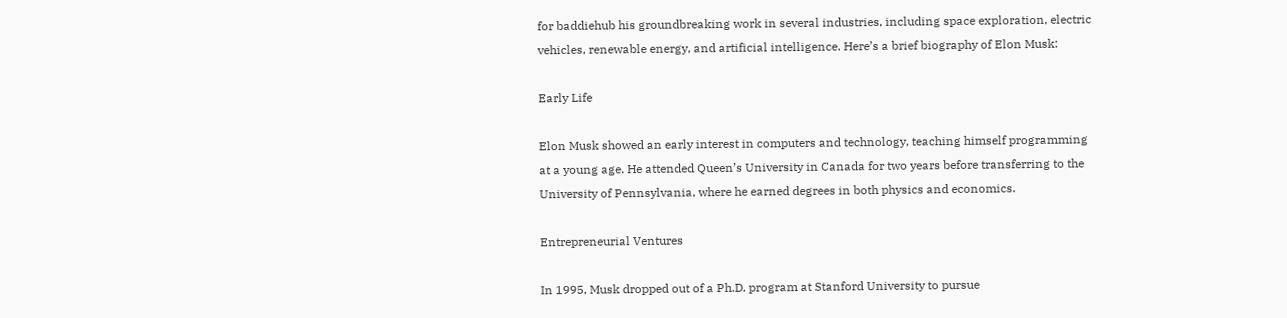for baddiehub his groundbreaking work in several industries, including space exploration, electric vehicles, renewable energy, and artificial intelligence. Here’s a brief biography of Elon Musk:

Early Life

Elon Musk showed an early interest in computers and technology, teaching himself programming at a young age. He attended Queen’s University in Canada for two years before transferring to the University of Pennsylvania, where he earned degrees in both physics and economics.

Entrepreneurial Ventures

In 1995, Musk dropped out of a Ph.D. program at Stanford University to pursue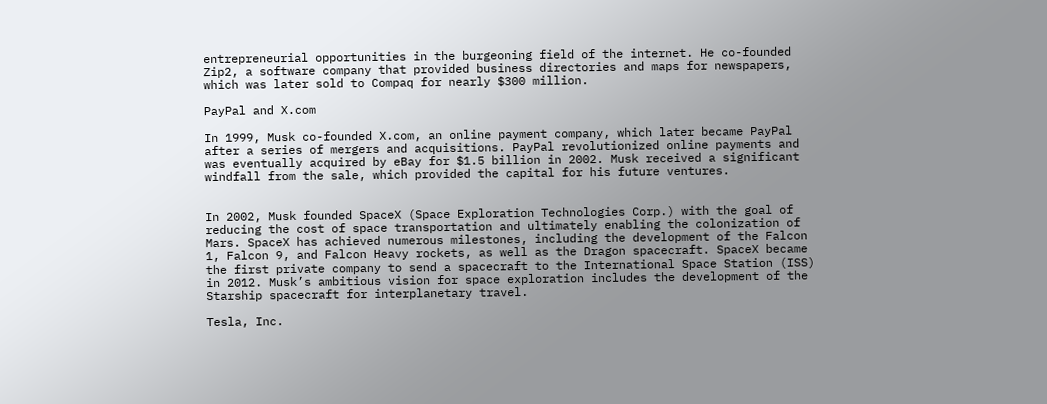entrepreneurial opportunities in the burgeoning field of the internet. He co-founded Zip2, a software company that provided business directories and maps for newspapers, which was later sold to Compaq for nearly $300 million.

PayPal and X.com

In 1999, Musk co-founded X.com, an online payment company, which later became PayPal after a series of mergers and acquisitions. PayPal revolutionized online payments and was eventually acquired by eBay for $1.5 billion in 2002. Musk received a significant windfall from the sale, which provided the capital for his future ventures.


In 2002, Musk founded SpaceX (Space Exploration Technologies Corp.) with the goal of reducing the cost of space transportation and ultimately enabling the colonization of Mars. SpaceX has achieved numerous milestones, including the development of the Falcon 1, Falcon 9, and Falcon Heavy rockets, as well as the Dragon spacecraft. SpaceX became the first private company to send a spacecraft to the International Space Station (ISS) in 2012. Musk’s ambitious vision for space exploration includes the development of the Starship spacecraft for interplanetary travel.

Tesla, Inc.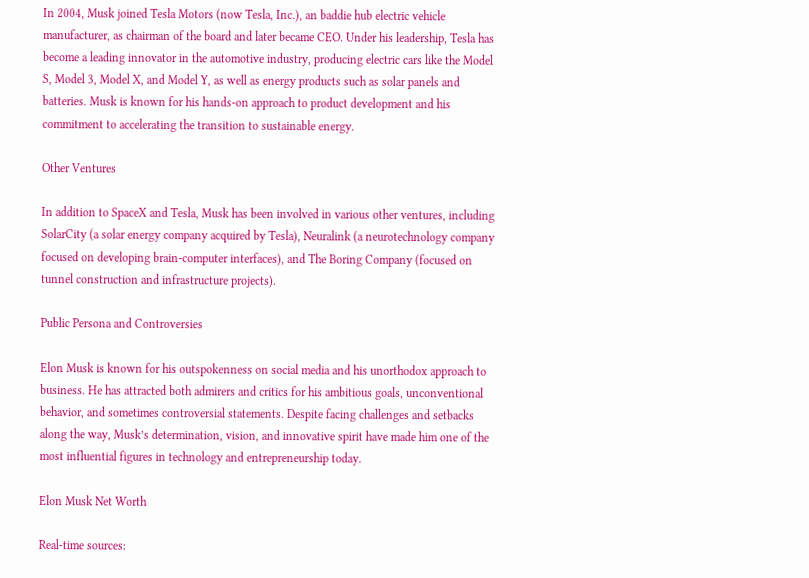In 2004, Musk joined Tesla Motors (now Tesla, Inc.), an baddie hub electric vehicle manufacturer, as chairman of the board and later became CEO. Under his leadership, Tesla has become a leading innovator in the automotive industry, producing electric cars like the Model S, Model 3, Model X, and Model Y, as well as energy products such as solar panels and batteries. Musk is known for his hands-on approach to product development and his commitment to accelerating the transition to sustainable energy.

Other Ventures

In addition to SpaceX and Tesla, Musk has been involved in various other ventures, including SolarCity (a solar energy company acquired by Tesla), Neuralink (a neurotechnology company focused on developing brain-computer interfaces), and The Boring Company (focused on tunnel construction and infrastructure projects).

Public Persona and Controversies

Elon Musk is known for his outspokenness on social media and his unorthodox approach to business. He has attracted both admirers and critics for his ambitious goals, unconventional behavior, and sometimes controversial statements. Despite facing challenges and setbacks along the way, Musk’s determination, vision, and innovative spirit have made him one of the most influential figures in technology and entrepreneurship today.

Elon Musk Net Worth

Real-time sources: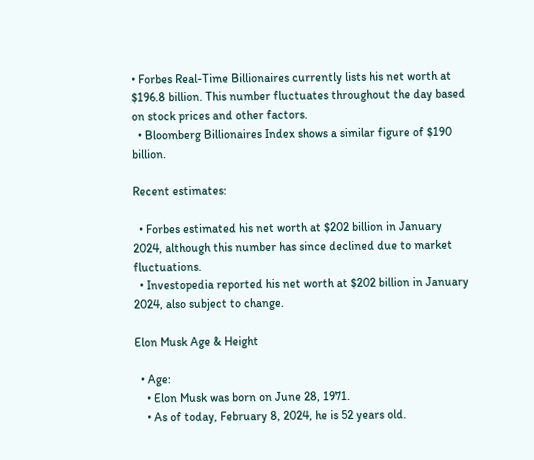• Forbes Real-Time Billionaires currently lists his net worth at $196.8 billion. This number fluctuates throughout the day based on stock prices and other factors.
  • Bloomberg Billionaires Index shows a similar figure of $190 billion.

Recent estimates:

  • Forbes estimated his net worth at $202 billion in January 2024, although this number has since declined due to market fluctuations.
  • Investopedia reported his net worth at $202 billion in January 2024, also subject to change.

Elon Musk Age & Height

  • Age:
    • Elon Musk was born on June 28, 1971.
    • As of today, February 8, 2024, he is 52 years old.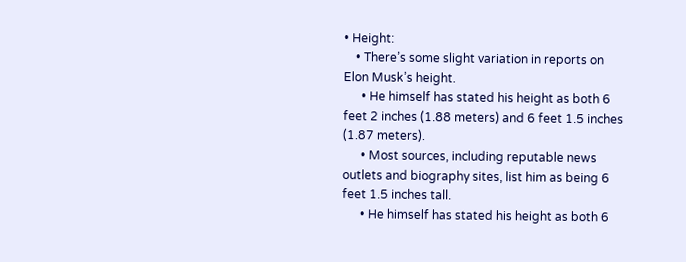• Height:
    • There’s some slight variation in reports on Elon Musk’s height.
      • He himself has stated his height as both 6 feet 2 inches (1.88 meters) and 6 feet 1.5 inches (1.87 meters).
      • Most sources, including reputable news outlets and biography sites, list him as being 6 feet 1.5 inches tall.
      • He himself has stated his height as both 6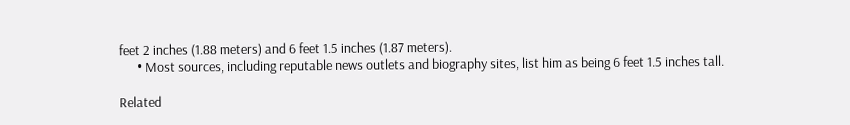feet 2 inches (1.88 meters) and 6 feet 1.5 inches (1.87 meters).
      • Most sources, including reputable news outlets and biography sites, list him as being 6 feet 1.5 inches tall.

Related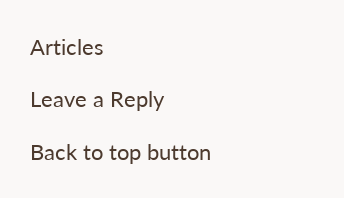Articles

Leave a Reply

Back to top button